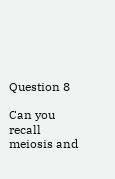Question 8

Can you recall meiosis and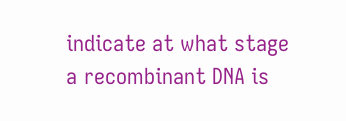indicate at what stage a recombinant DNA is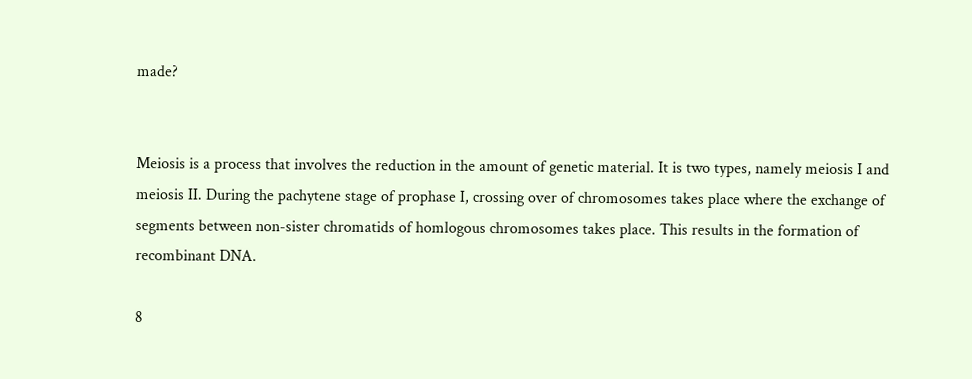made?


Meiosis is a process that involves the reduction in the amount of genetic material. It is two types, namely meiosis I and meiosis II. During the pachytene stage of prophase I, crossing over of chromosomes takes place where the exchange of segments between non-sister chromatids of homlogous chromosomes takes place. This results in the formation of recombinant DNA.

8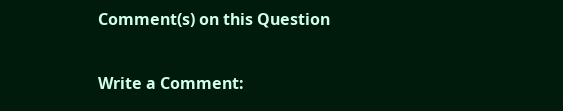Comment(s) on this Question

Write a Comment: